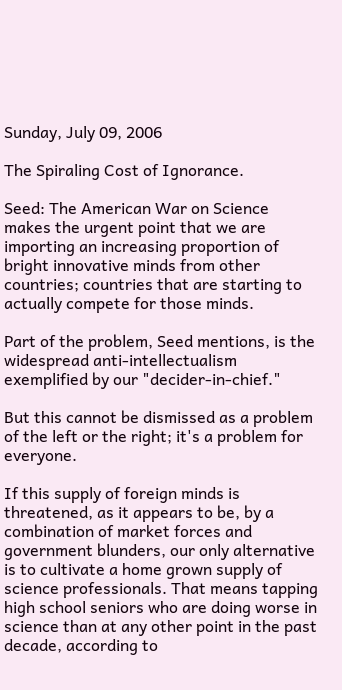Sunday, July 09, 2006

The Spiraling Cost of Ignorance.

Seed: The American War on Science makes the urgent point that we are importing an increasing proportion of bright innovative minds from other countries; countries that are starting to actually compete for those minds.

Part of the problem, Seed mentions, is the widespread anti-intellectualism exemplified by our "decider-in-chief."

But this cannot be dismissed as a problem of the left or the right; it's a problem for everyone.

If this supply of foreign minds is threatened, as it appears to be, by a combination of market forces and government blunders, our only alternative is to cultivate a home grown supply of science professionals. That means tapping high school seniors who are doing worse in science than at any other point in the past decade, according to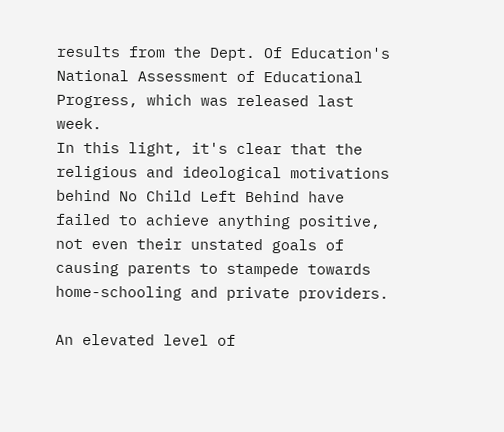results from the Dept. Of Education's National Assessment of Educational Progress, which was released last week.
In this light, it's clear that the religious and ideological motivations behind No Child Left Behind have failed to achieve anything positive, not even their unstated goals of causing parents to stampede towards home-schooling and private providers.

An elevated level of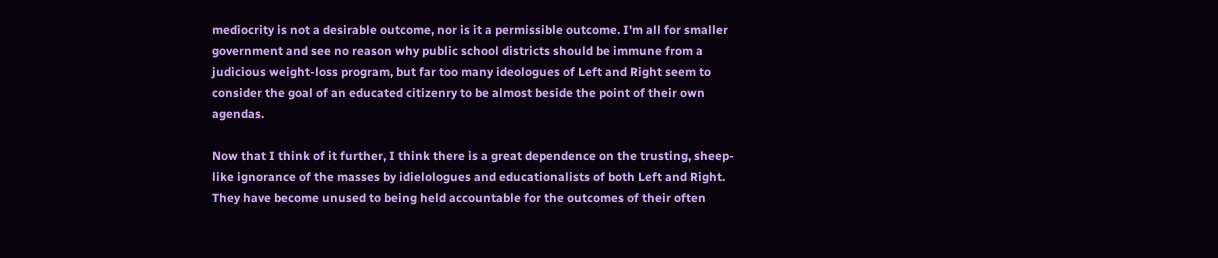mediocrity is not a desirable outcome, nor is it a permissible outcome. I'm all for smaller government and see no reason why public school districts should be immune from a judicious weight-loss program, but far too many ideologues of Left and Right seem to consider the goal of an educated citizenry to be almost beside the point of their own agendas.

Now that I think of it further, I think there is a great dependence on the trusting, sheep-like ignorance of the masses by idielologues and educationalists of both Left and Right. They have become unused to being held accountable for the outcomes of their often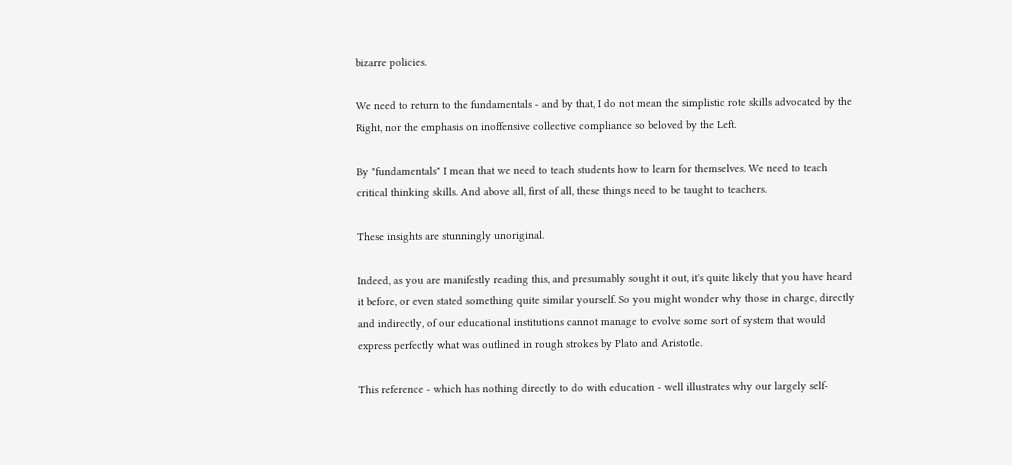bizarre policies.

We need to return to the fundamentals - and by that, I do not mean the simplistic rote skills advocated by the Right, nor the emphasis on inoffensive collective compliance so beloved by the Left.

By "fundamentals" I mean that we need to teach students how to learn for themselves. We need to teach critical thinking skills. And above all, first of all, these things need to be taught to teachers.

These insights are stunningly unoriginal.

Indeed, as you are manifestly reading this, and presumably sought it out, it's quite likely that you have heard it before, or even stated something quite similar yourself. So you might wonder why those in charge, directly and indirectly, of our educational institutions cannot manage to evolve some sort of system that would express perfectly what was outlined in rough strokes by Plato and Aristotle.

This reference - which has nothing directly to do with education - well illustrates why our largely self-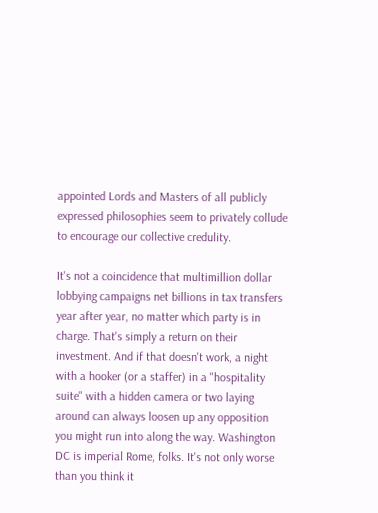appointed Lords and Masters of all publicly expressed philosophies seem to privately collude to encourage our collective credulity.

It's not a coincidence that multimillion dollar lobbying campaigns net billions in tax transfers year after year, no matter which party is in charge. That's simply a return on their investment. And if that doesn't work, a night with a hooker (or a staffer) in a "hospitality suite" with a hidden camera or two laying around can always loosen up any opposition you might run into along the way. Washington DC is imperial Rome, folks. It's not only worse than you think it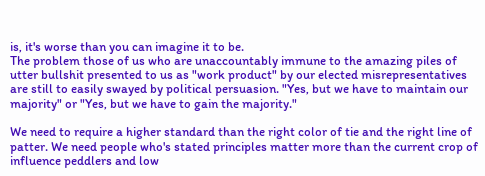is, it's worse than you can imagine it to be.
The problem those of us who are unaccountably immune to the amazing piles of utter bullshit presented to us as "work product" by our elected misrepresentatives are still to easily swayed by political persuasion. "Yes, but we have to maintain our majority" or "Yes, but we have to gain the majority."

We need to require a higher standard than the right color of tie and the right line of patter. We need people who's stated principles matter more than the current crop of influence peddlers and low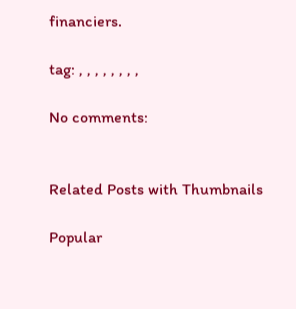financiers.

tag: , , , , , , , ,

No comments:


Related Posts with Thumbnails

Popular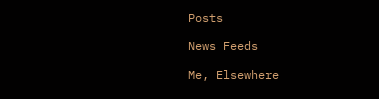Posts

News Feeds

Me, Elsewhere